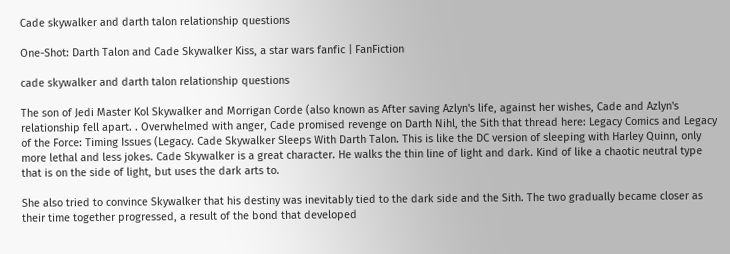Cade skywalker and darth talon relationship questions

One-Shot: Darth Talon and Cade Skywalker Kiss, a star wars fanfic | FanFiction

cade skywalker and darth talon relationship questions

The son of Jedi Master Kol Skywalker and Morrigan Corde (also known as After saving Azlyn's life, against her wishes, Cade and Azlyn's relationship fell apart. . Overwhelmed with anger, Cade promised revenge on Darth Nihl, the Sith that thread here: Legacy Comics and Legacy of the Force: Timing Issues (Legacy. Cade Skywalker Sleeps With Darth Talon. This is like the DC version of sleeping with Harley Quinn, only more lethal and less jokes. Cade Skywalker is a great character. He walks the thin line of light and dark. Kind of like a chaotic neutral type that is on the side of light, but uses the dark arts to.

She also tried to convince Skywalker that his destiny was inevitably tied to the dark side and the Sith. The two gradually became closer as their time together progressed, a result of the bond that developed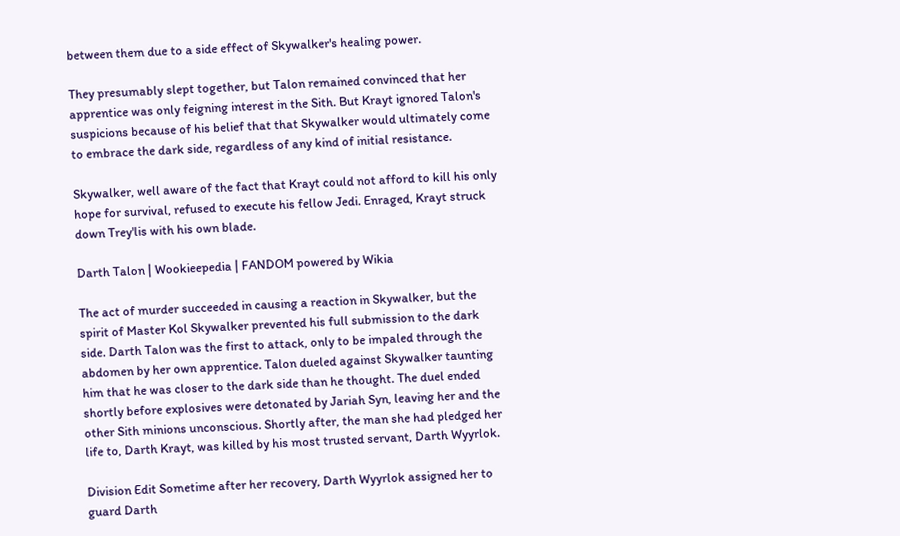between them due to a side effect of Skywalker's healing power.

They presumably slept together, but Talon remained convinced that her apprentice was only feigning interest in the Sith. But Krayt ignored Talon's suspicions because of his belief that that Skywalker would ultimately come to embrace the dark side, regardless of any kind of initial resistance.

Skywalker, well aware of the fact that Krayt could not afford to kill his only hope for survival, refused to execute his fellow Jedi. Enraged, Krayt struck down Trey'lis with his own blade.

Darth Talon | Wookieepedia | FANDOM powered by Wikia

The act of murder succeeded in causing a reaction in Skywalker, but the spirit of Master Kol Skywalker prevented his full submission to the dark side. Darth Talon was the first to attack, only to be impaled through the abdomen by her own apprentice. Talon dueled against Skywalker taunting him that he was closer to the dark side than he thought. The duel ended shortly before explosives were detonated by Jariah Syn, leaving her and the other Sith minions unconscious. Shortly after, the man she had pledged her life to, Darth Krayt, was killed by his most trusted servant, Darth Wyyrlok.

Division Edit Sometime after her recovery, Darth Wyyrlok assigned her to guard Darth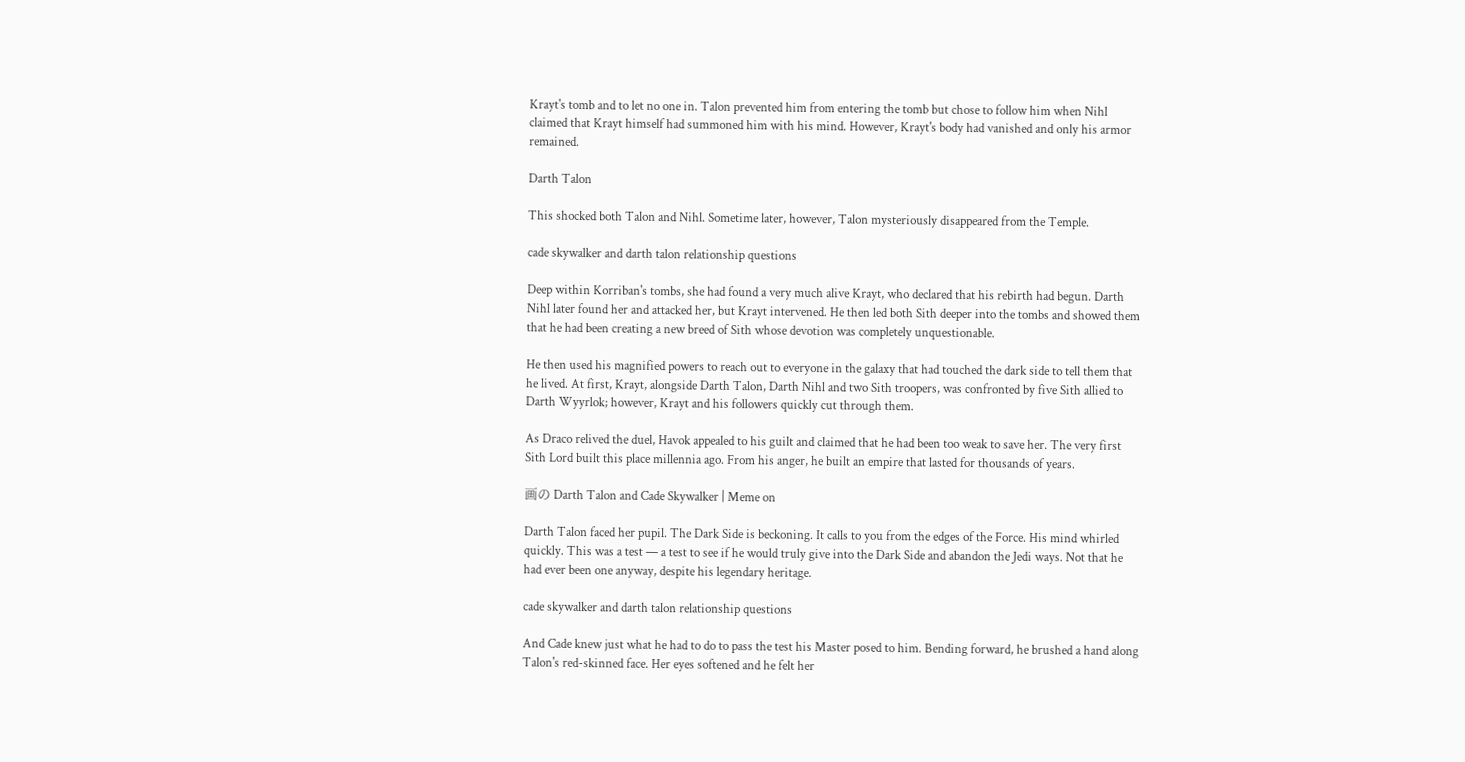Krayt's tomb and to let no one in. Talon prevented him from entering the tomb but chose to follow him when Nihl claimed that Krayt himself had summoned him with his mind. However, Krayt's body had vanished and only his armor remained.

Darth Talon

This shocked both Talon and Nihl. Sometime later, however, Talon mysteriously disappeared from the Temple.

cade skywalker and darth talon relationship questions

Deep within Korriban's tombs, she had found a very much alive Krayt, who declared that his rebirth had begun. Darth Nihl later found her and attacked her, but Krayt intervened. He then led both Sith deeper into the tombs and showed them that he had been creating a new breed of Sith whose devotion was completely unquestionable.

He then used his magnified powers to reach out to everyone in the galaxy that had touched the dark side to tell them that he lived. At first, Krayt, alongside Darth Talon, Darth Nihl and two Sith troopers, was confronted by five Sith allied to Darth Wyyrlok; however, Krayt and his followers quickly cut through them.

As Draco relived the duel, Havok appealed to his guilt and claimed that he had been too weak to save her. The very first Sith Lord built this place millennia ago. From his anger, he built an empire that lasted for thousands of years.

画の Darth Talon and Cade Skywalker | Meme on

Darth Talon faced her pupil. The Dark Side is beckoning. It calls to you from the edges of the Force. His mind whirled quickly. This was a test — a test to see if he would truly give into the Dark Side and abandon the Jedi ways. Not that he had ever been one anyway, despite his legendary heritage.

cade skywalker and darth talon relationship questions

And Cade knew just what he had to do to pass the test his Master posed to him. Bending forward, he brushed a hand along Talon's red-skinned face. Her eyes softened and he felt her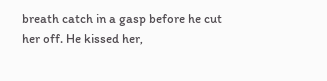breath catch in a gasp before he cut her off. He kissed her,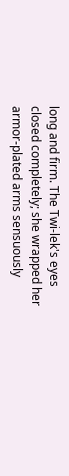long and firm. The Twi-lek's eyes closed completely; she wrapped her armor-plated arms sensuously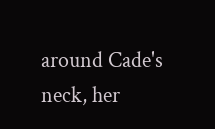around Cade's neck, her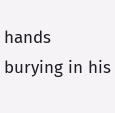hands burying in his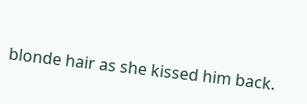blonde hair as she kissed him back.